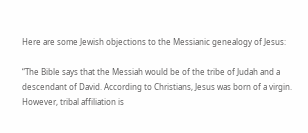Here are some Jewish objections to the Messianic genealogy of Jesus:

“The Bible says that the Messiah would be of the tribe of Judah and a descendant of David. According to Christians, Jesus was born of a virgin. However, tribal affiliation is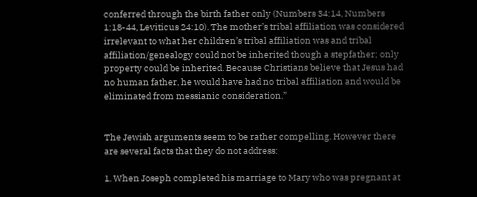conferred through the birth father only (Numbers 34:14, Numbers 1:18-44, Leviticus 24:10). The mother’s tribal affiliation was considered irrelevant to what her children’s tribal affiliation was and tribal affiliation/genealogy could not be inherited though a stepfather; only property could be inherited. Because Christians believe that Jesus had no human father, he would have had no tribal affiliation and would be eliminated from messianic consideration.”


The Jewish arguments seem to be rather compelling. However there are several facts that they do not address:

1. When Joseph completed his marriage to Mary who was pregnant at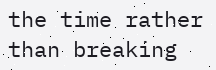the time rather than breaking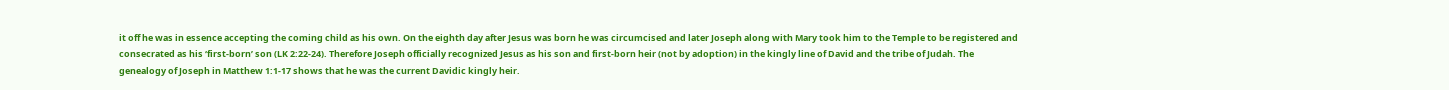it off he was in essence accepting the coming child as his own. On the eighth day after Jesus was born he was circumcised and later Joseph along with Mary took him to the Temple to be registered and consecrated as his ‘first-born’ son (LK 2:22-24). Therefore Joseph officially recognized Jesus as his son and first-born heir (not by adoption) in the kingly line of David and the tribe of Judah. The genealogy of Joseph in Matthew 1:1-17 shows that he was the current Davidic kingly heir.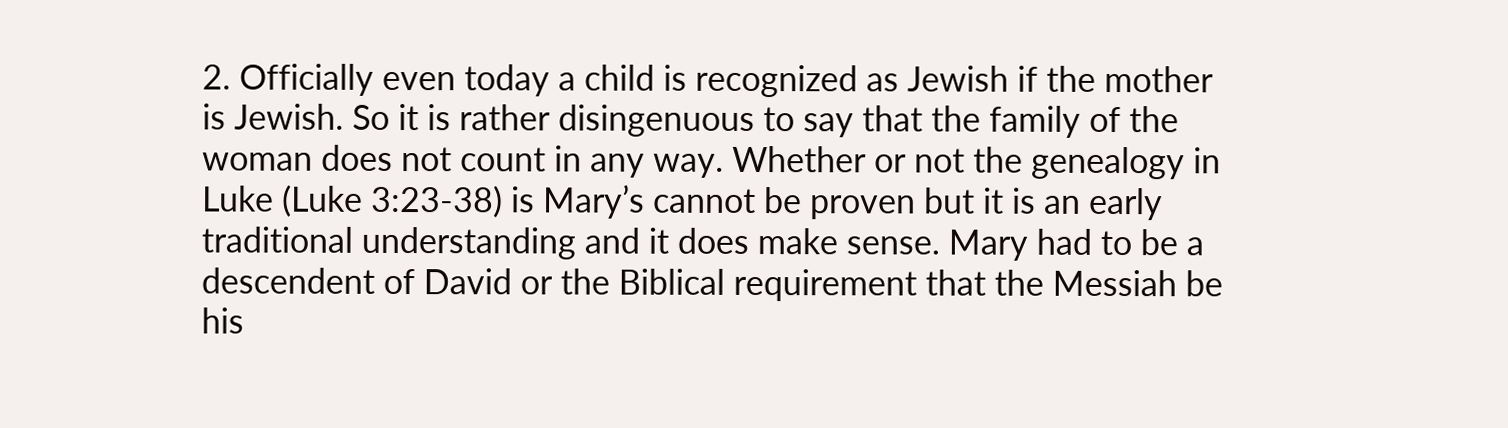2. Officially even today a child is recognized as Jewish if the mother is Jewish. So it is rather disingenuous to say that the family of the woman does not count in any way. Whether or not the genealogy in Luke (Luke 3:23-38) is Mary’s cannot be proven but it is an early traditional understanding and it does make sense. Mary had to be a descendent of David or the Biblical requirement that the Messiah be his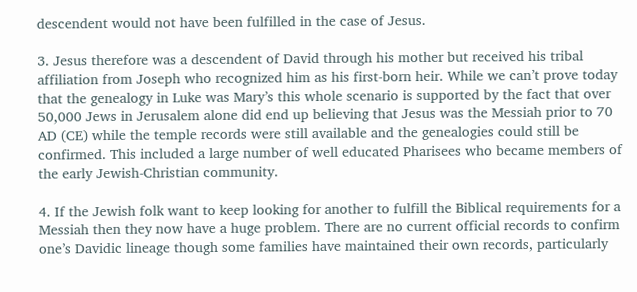descendent would not have been fulfilled in the case of Jesus.

3. Jesus therefore was a descendent of David through his mother but received his tribal affiliation from Joseph who recognized him as his first-born heir. While we can’t prove today that the genealogy in Luke was Mary’s this whole scenario is supported by the fact that over 50,000 Jews in Jerusalem alone did end up believing that Jesus was the Messiah prior to 70 AD (CE) while the temple records were still available and the genealogies could still be confirmed. This included a large number of well educated Pharisees who became members of the early Jewish-Christian community.

4. If the Jewish folk want to keep looking for another to fulfill the Biblical requirements for a Messiah then they now have a huge problem. There are no current official records to confirm one’s Davidic lineage though some families have maintained their own records, particularly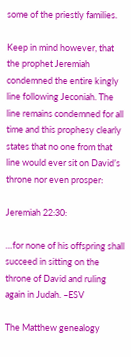some of the priestly families.

Keep in mind however, that the prophet Jeremiah condemned the entire kingly line following Jeconiah. The line remains condemned for all time and this prophesy clearly states that no one from that line would ever sit on David’s throne nor even prosper:

Jeremiah 22:30:

…for none of his offspring shall succeed in sitting on the throne of David and ruling again in Judah. –ESV

The Matthew genealogy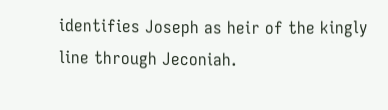identifies Joseph as heir of the kingly line through Jeconiah.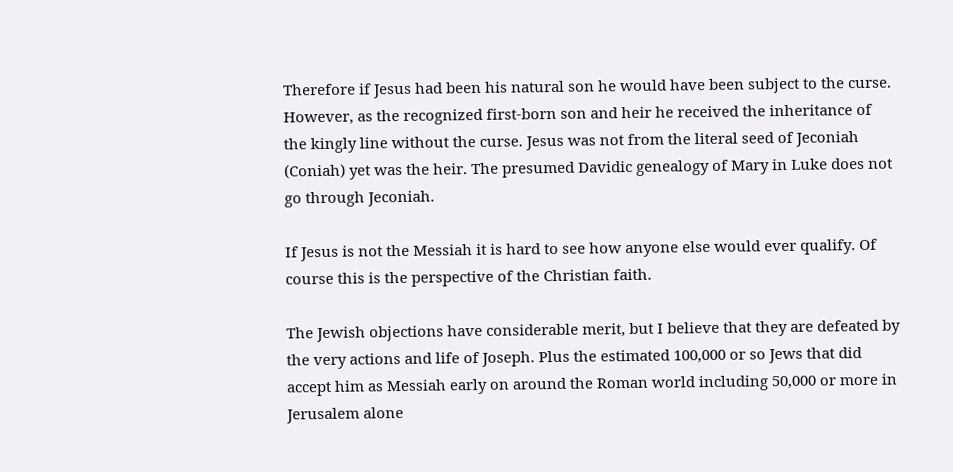Therefore if Jesus had been his natural son he would have been subject to the curse. However, as the recognized first-born son and heir he received the inheritance of the kingly line without the curse. Jesus was not from the literal seed of Jeconiah (Coniah) yet was the heir. The presumed Davidic genealogy of Mary in Luke does not go through Jeconiah.

If Jesus is not the Messiah it is hard to see how anyone else would ever qualify. Of course this is the perspective of the Christian faith.

The Jewish objections have considerable merit, but I believe that they are defeated by the very actions and life of Joseph. Plus the estimated 100,000 or so Jews that did accept him as Messiah early on around the Roman world including 50,000 or more in Jerusalem alone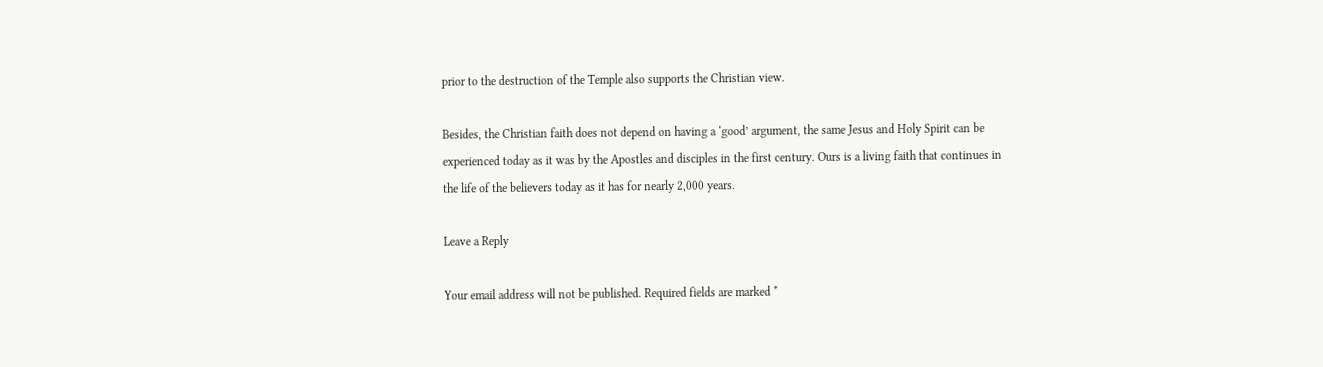prior to the destruction of the Temple also supports the Christian view.

Besides, the Christian faith does not depend on having a ‘good’ argument, the same Jesus and Holy Spirit can be experienced today as it was by the Apostles and disciples in the first century. Ours is a living faith that continues in the life of the believers today as it has for nearly 2,000 years.

Leave a Reply

Your email address will not be published. Required fields are marked *